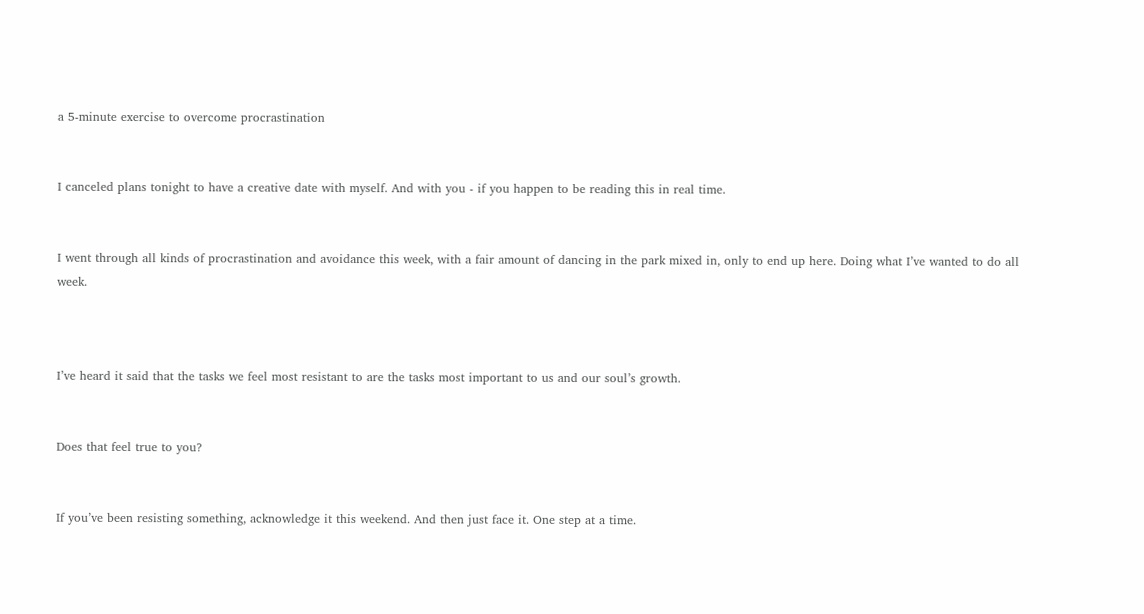a 5-minute exercise to overcome procrastination


I canceled plans tonight to have a creative date with myself. And with you - if you happen to be reading this in real time.


I went through all kinds of procrastination and avoidance this week, with a fair amount of dancing in the park mixed in, only to end up here. Doing what I’ve wanted to do all week.



I’ve heard it said that the tasks we feel most resistant to are the tasks most important to us and our soul’s growth.


Does that feel true to you?


If you’ve been resisting something, acknowledge it this weekend. And then just face it. One step at a time.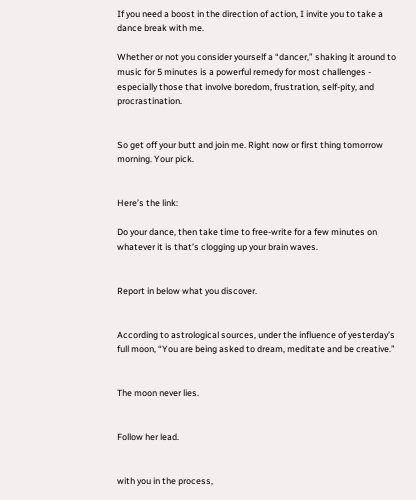If you need a boost in the direction of action, I invite you to take a dance break with me.

Whether or not you consider yourself a “dancer,” shaking it around to music for 5 minutes is a powerful remedy for most challenges - especially those that involve boredom, frustration, self-pity, and procrastination.


So get off your butt and join me. Right now or first thing tomorrow morning. Your pick.


Here’s the link:

Do your dance, then take time to free-write for a few minutes on whatever it is that’s clogging up your brain waves.


Report in below what you discover.


According to astrological sources, under the influence of yesterday’s full moon, “You are being asked to dream, meditate and be creative.”


The moon never lies.


Follow her lead.


with you in the process,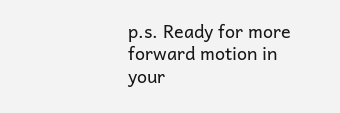p.s. Ready for more forward motion in your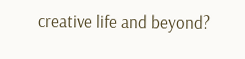creative life and beyond?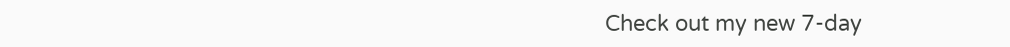Check out my new 7-day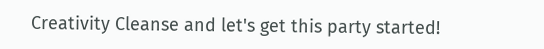Creativity Cleanse and let's get this party started!